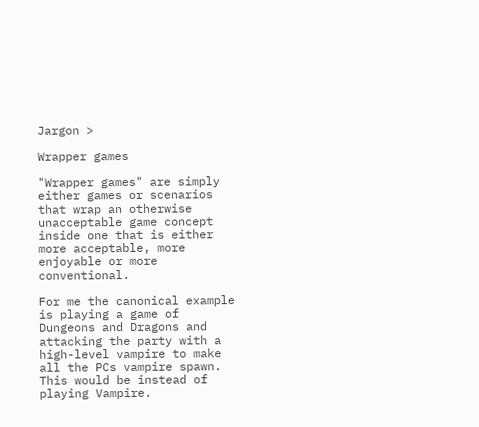Jargon >

Wrapper games

"Wrapper games" are simply either games or scenarios that wrap an otherwise unacceptable game concept inside one that is either more acceptable, more enjoyable or more conventional.

For me the canonical example is playing a game of Dungeons and Dragons and attacking the party with a high-level vampire to make all the PCs vampire spawn. This would be instead of playing Vampire.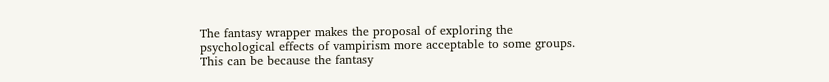The fantasy wrapper makes the proposal of exploring the psychological effects of vampirism more acceptable to some groups. This can be because the fantasy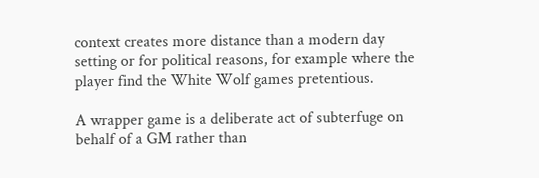context creates more distance than a modern day setting or for political reasons, for example where the player find the White Wolf games pretentious.

A wrapper game is a deliberate act of subterfuge on behalf of a GM rather than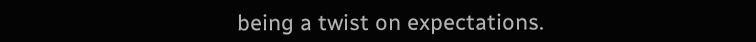being a twist on expectations.